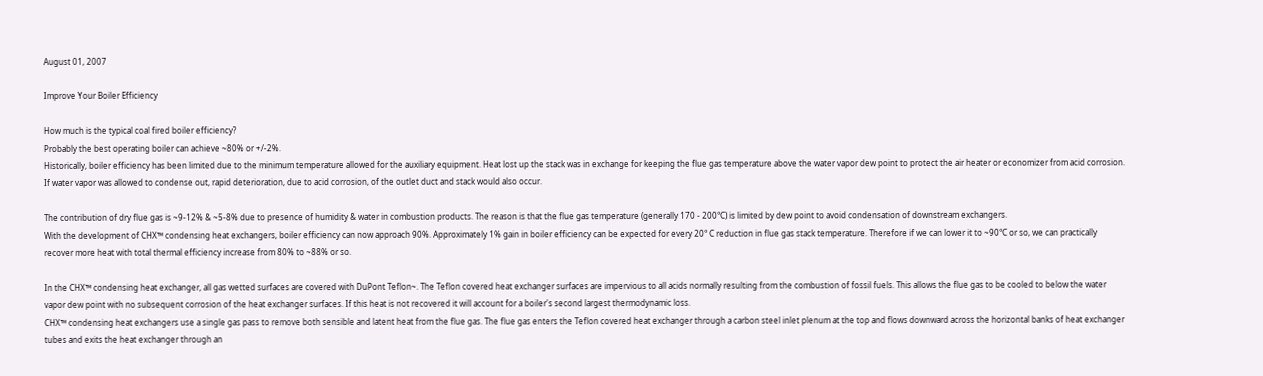August 01, 2007

Improve Your Boiler Efficiency

How much is the typical coal fired boiler efficiency?
Probably the best operating boiler can achieve ~80% or +/-2%.
Historically, boiler efficiency has been limited due to the minimum temperature allowed for the auxiliary equipment. Heat lost up the stack was in exchange for keeping the flue gas temperature above the water vapor dew point to protect the air heater or economizer from acid corrosion. If water vapor was allowed to condense out, rapid deterioration, due to acid corrosion, of the outlet duct and stack would also occur.

The contribution of dry flue gas is ~9-12% & ~5-8% due to presence of humidity & water in combustion products. The reason is that the flue gas temperature (generally 170 - 200°C) is limited by dew point to avoid condensation of downstream exchangers.
With the development of CHX™ condensing heat exchangers, boiler efficiency can now approach 90%. Approximately 1% gain in boiler efficiency can be expected for every 20° C reduction in flue gas stack temperature. Therefore if we can lower it to ~90°C or so, we can practically recover more heat with total thermal efficiency increase from 80% to ~88% or so.

In the CHX™ condensing heat exchanger, all gas wetted surfaces are covered with DuPont Teflon~. The Teflon covered heat exchanger surfaces are impervious to all acids normally resulting from the combustion of fossil fuels. This allows the flue gas to be cooled to below the water vapor dew point with no subsequent corrosion of the heat exchanger surfaces. If this heat is not recovered it will account for a boiler's second largest thermodynamic loss.
CHX™ condensing heat exchangers use a single gas pass to remove both sensible and latent heat from the flue gas. The flue gas enters the Teflon covered heat exchanger through a carbon steel inlet plenum at the top and flows downward across the horizontal banks of heat exchanger tubes and exits the heat exchanger through an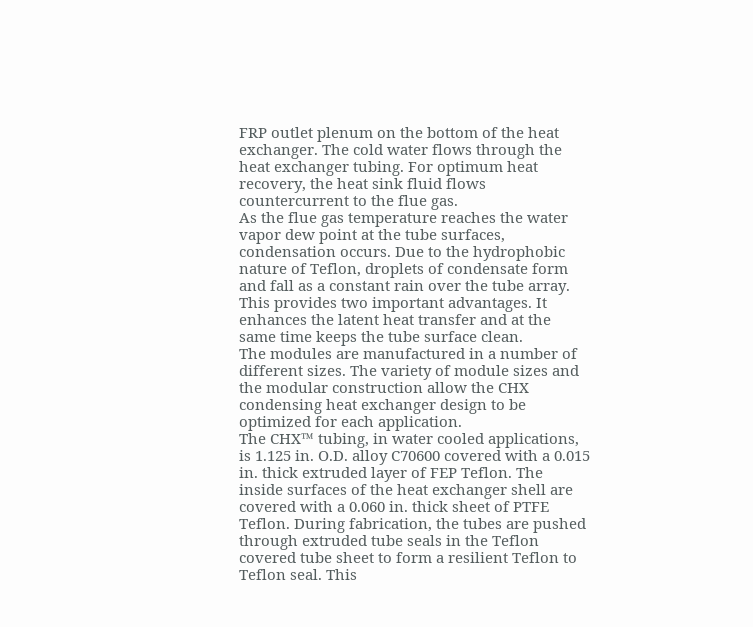FRP outlet plenum on the bottom of the heat exchanger. The cold water flows through the heat exchanger tubing. For optimum heat recovery, the heat sink fluid flows countercurrent to the flue gas.
As the flue gas temperature reaches the water vapor dew point at the tube surfaces, condensation occurs. Due to the hydrophobic nature of Teflon, droplets of condensate form and fall as a constant rain over the tube array. This provides two important advantages. It enhances the latent heat transfer and at the same time keeps the tube surface clean.
The modules are manufactured in a number of different sizes. The variety of module sizes and the modular construction allow the CHX condensing heat exchanger design to be optimized for each application.
The CHX™ tubing, in water cooled applications, is 1.125 in. O.D. alloy C70600 covered with a 0.015 in. thick extruded layer of FEP Teflon. The inside surfaces of the heat exchanger shell are covered with a 0.060 in. thick sheet of PTFE Teflon. During fabrication, the tubes are pushed through extruded tube seals in the Teflon covered tube sheet to form a resilient Teflon to Teflon seal. This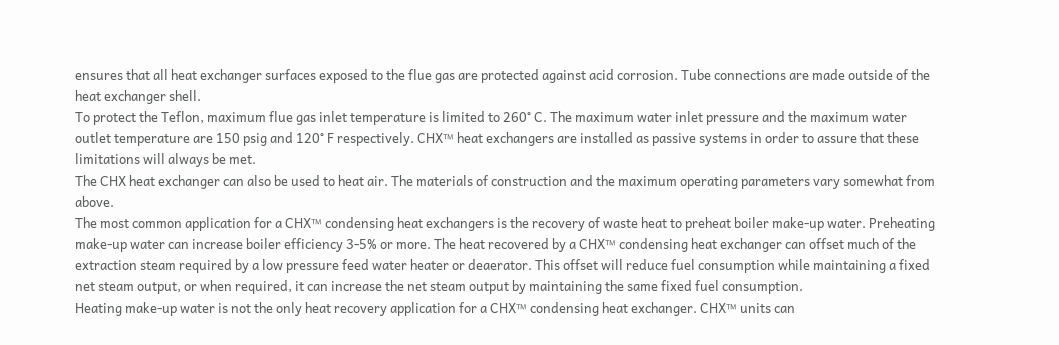ensures that all heat exchanger surfaces exposed to the flue gas are protected against acid corrosion. Tube connections are made outside of the heat exchanger shell.
To protect the Teflon, maximum flue gas inlet temperature is limited to 260° C. The maximum water inlet pressure and the maximum water outlet temperature are 150 psig and 120° F respectively. CHX™ heat exchangers are installed as passive systems in order to assure that these limitations will always be met.
The CHX heat exchanger can also be used to heat air. The materials of construction and the maximum operating parameters vary somewhat from above.
The most common application for a CHX™ condensing heat exchangers is the recovery of waste heat to preheat boiler make-up water. Preheating make-up water can increase boiler efficiency 3-5% or more. The heat recovered by a CHX™ condensing heat exchanger can offset much of the extraction steam required by a low pressure feed water heater or deaerator. This offset will reduce fuel consumption while maintaining a fixed net steam output, or when required, it can increase the net steam output by maintaining the same fixed fuel consumption.
Heating make-up water is not the only heat recovery application for a CHX™ condensing heat exchanger. CHX™ units can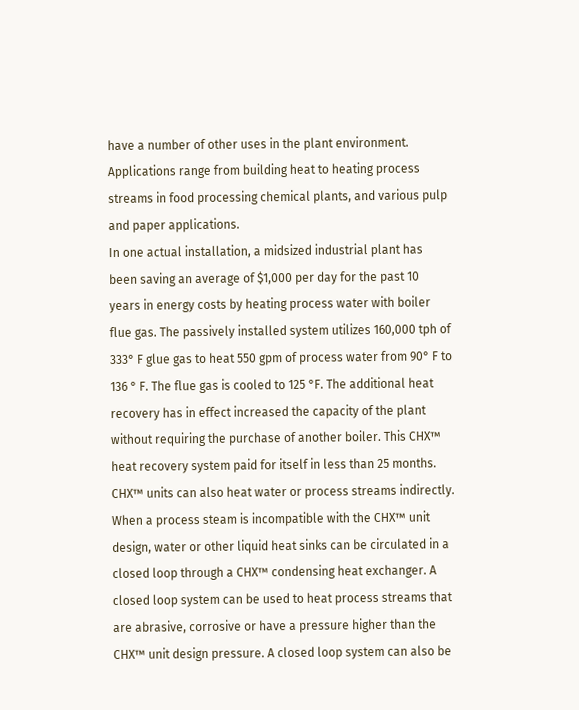have a number of other uses in the plant environment. Applications range from building heat to heating process streams in food processing chemical plants, and various pulp and paper applications.
In one actual installation, a midsized industrial plant has been saving an average of $1,000 per day for the past 10 years in energy costs by heating process water with boiler flue gas. The passively installed system utilizes 160,000 tph of 333° F glue gas to heat 550 gpm of process water from 90° F to 136 ° F. The flue gas is cooled to 125 °F. The additional heat recovery has in effect increased the capacity of the plant without requiring the purchase of another boiler. This CHX™ heat recovery system paid for itself in less than 25 months.
CHX™ units can also heat water or process streams indirectly. When a process steam is incompatible with the CHX™ unit design, water or other liquid heat sinks can be circulated in a closed loop through a CHX™ condensing heat exchanger. A closed loop system can be used to heat process streams that are abrasive, corrosive or have a pressure higher than the CHX™ unit design pressure. A closed loop system can also be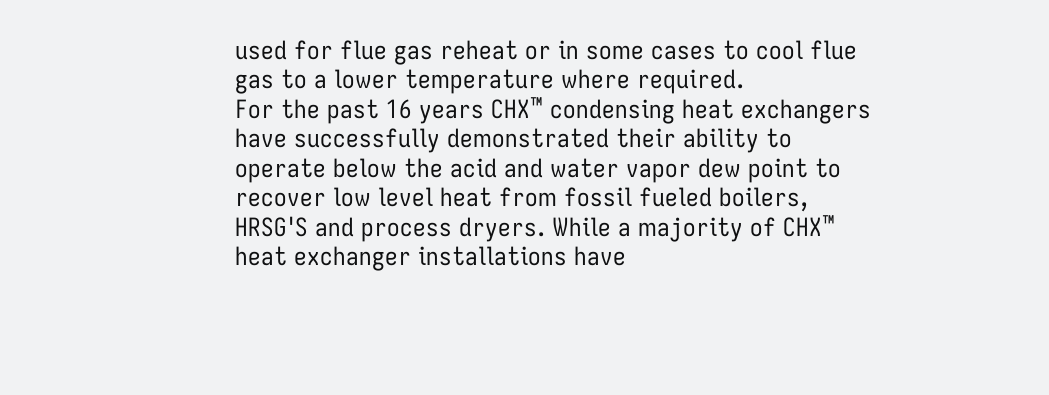used for flue gas reheat or in some cases to cool flue gas to a lower temperature where required.
For the past 16 years CHX™ condensing heat exchangers have successfully demonstrated their ability to operate below the acid and water vapor dew point to recover low level heat from fossil fueled boilers, HRSG'S and process dryers. While a majority of CHX™ heat exchanger installations have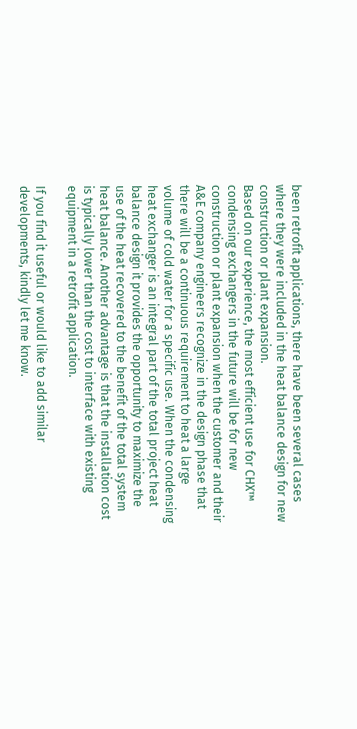been retrofit applications, there have been several cases where they were included in the heat balance design for new construction or plant expansion.
Based on our experience, the most efficient use for CHX™ condensing exchangers in the future will be for new construction or plant expansion when the customer and their A&E company engineers recognize in the design phase that there will be a continuous requirement to heat a large volume of cold water for a specific use. When the condensing heat exchanger is an integral part of the total project heat balance design it provides the opportunity to maximize the use of the heat recovered to the benefit of the total system heat balance. Another advantage is that the installation cost is typically lower than the cost to interface with existing equipment in a retrofit application.

If you find it useful or would like to add similar developments, kindly let me know.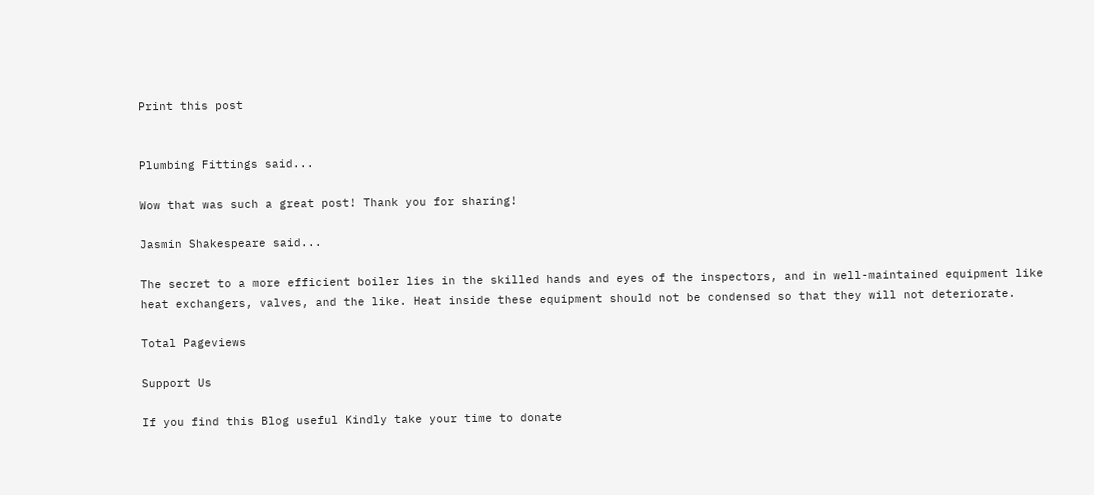Print this post


Plumbing Fittings said...

Wow that was such a great post! Thank you for sharing!

Jasmin Shakespeare said...

The secret to a more efficient boiler lies in the skilled hands and eyes of the inspectors, and in well-maintained equipment like heat exchangers, valves, and the like. Heat inside these equipment should not be condensed so that they will not deteriorate.

Total Pageviews

Support Us

If you find this Blog useful Kindly take your time to donate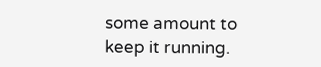some amount to keep it running.